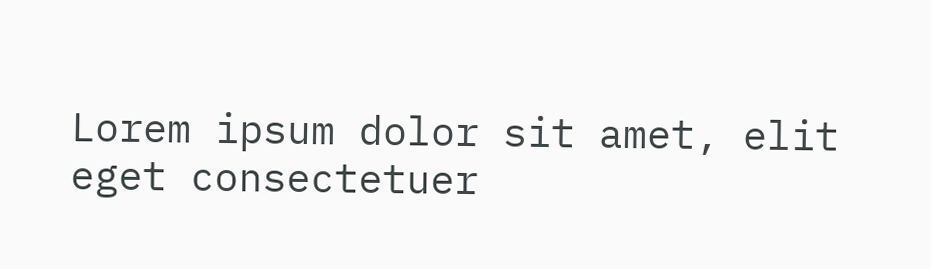Lorem ipsum dolor sit amet, elit eget consectetuer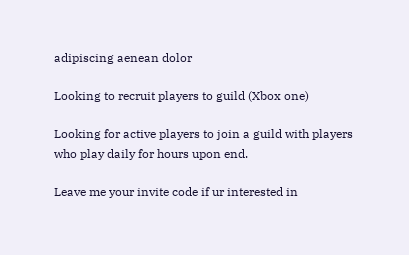adipiscing aenean dolor

Looking to recruit players to guild (Xbox one)

Looking for active players to join a guild with players who play daily for hours upon end.

Leave me your invite code if ur interested in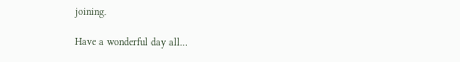joining.

Have a wonderful day all…